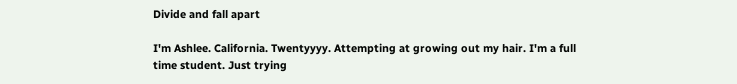Divide and fall apart

I'm Ashlee. California. Twentyyyy. Attempting at growing out my hair. I'm a full time student. Just trying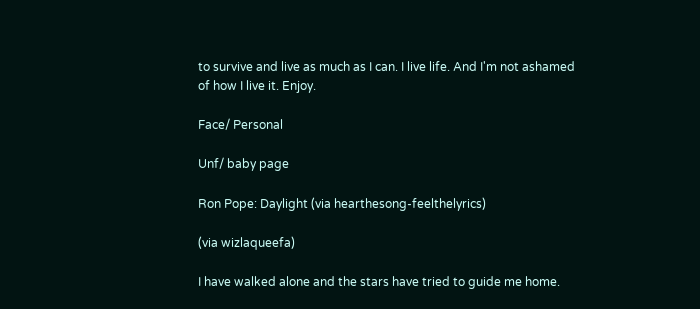to survive and live as much as I can. I live life. And I'm not ashamed of how I live it. Enjoy.

Face/ Personal

Unf/ baby page

Ron Pope: Daylight (via hearthesong-feelthelyrics)

(via wizlaqueefa)

I have walked alone and the stars have tried to guide me home.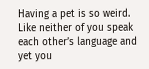Having a pet is so weird. Like neither of you speak each other’s language and yet you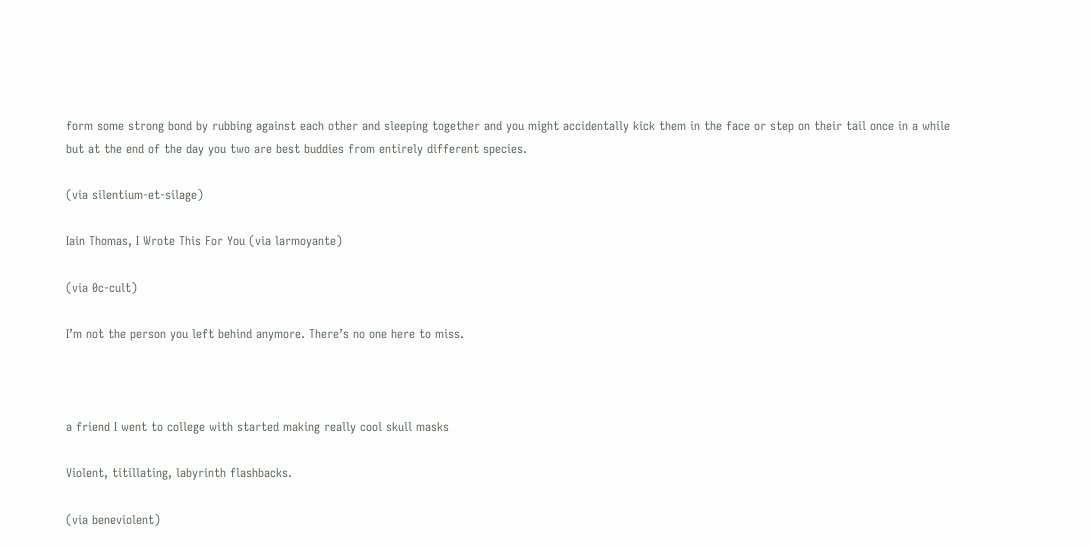form some strong bond by rubbing against each other and sleeping together and you might accidentally kick them in the face or step on their tail once in a while but at the end of the day you two are best buddies from entirely different species.

(via silentium-et-silage)

Iain Thomas, I Wrote This For You (via larmoyante)

(via 0c-cult)

I’m not the person you left behind anymore. There’s no one here to miss.



a friend I went to college with started making really cool skull masks

Violent, titillating, labyrinth flashbacks.

(via beneviolent)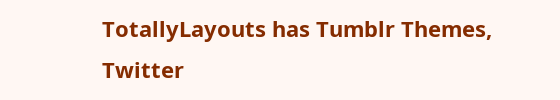TotallyLayouts has Tumblr Themes, Twitter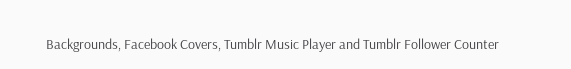Backgrounds, Facebook Covers, Tumblr Music Player and Tumblr Follower Counter